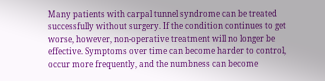Many patients with carpal tunnel syndrome can be treated successfully without surgery. If the condition continues to get worse, however, non-operative treatment will no longer be effective. Symptoms over time can become harder to control, occur more frequently, and the numbness can become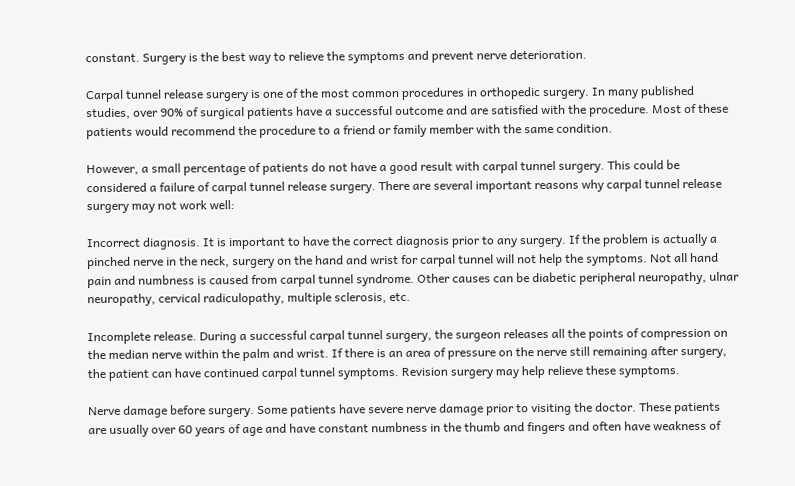constant. Surgery is the best way to relieve the symptoms and prevent nerve deterioration.

Carpal tunnel release surgery is one of the most common procedures in orthopedic surgery. In many published studies, over 90% of surgical patients have a successful outcome and are satisfied with the procedure. Most of these patients would recommend the procedure to a friend or family member with the same condition.

However, a small percentage of patients do not have a good result with carpal tunnel surgery. This could be considered a failure of carpal tunnel release surgery. There are several important reasons why carpal tunnel release surgery may not work well:

Incorrect diagnosis. It is important to have the correct diagnosis prior to any surgery. If the problem is actually a pinched nerve in the neck, surgery on the hand and wrist for carpal tunnel will not help the symptoms. Not all hand pain and numbness is caused from carpal tunnel syndrome. Other causes can be diabetic peripheral neuropathy, ulnar neuropathy, cervical radiculopathy, multiple sclerosis, etc.

Incomplete release. During a successful carpal tunnel surgery, the surgeon releases all the points of compression on the median nerve within the palm and wrist. If there is an area of pressure on the nerve still remaining after surgery, the patient can have continued carpal tunnel symptoms. Revision surgery may help relieve these symptoms.

Nerve damage before surgery. Some patients have severe nerve damage prior to visiting the doctor. These patients are usually over 60 years of age and have constant numbness in the thumb and fingers and often have weakness of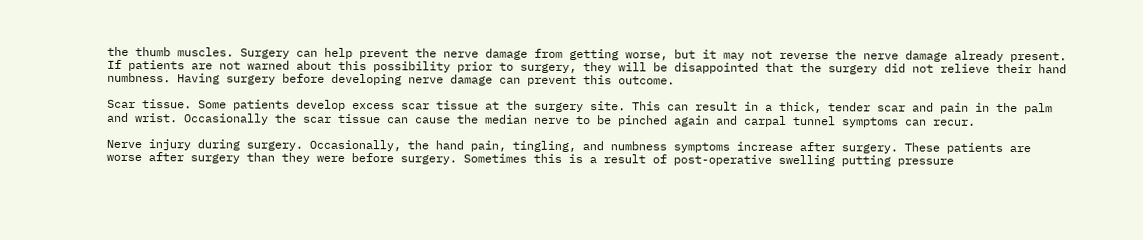the thumb muscles. Surgery can help prevent the nerve damage from getting worse, but it may not reverse the nerve damage already present. If patients are not warned about this possibility prior to surgery, they will be disappointed that the surgery did not relieve their hand numbness. Having surgery before developing nerve damage can prevent this outcome.

Scar tissue. Some patients develop excess scar tissue at the surgery site. This can result in a thick, tender scar and pain in the palm and wrist. Occasionally the scar tissue can cause the median nerve to be pinched again and carpal tunnel symptoms can recur.

Nerve injury during surgery. Occasionally, the hand pain, tingling, and numbness symptoms increase after surgery. These patients are worse after surgery than they were before surgery. Sometimes this is a result of post-operative swelling putting pressure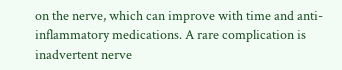on the nerve, which can improve with time and anti-inflammatory medications. A rare complication is inadvertent nerve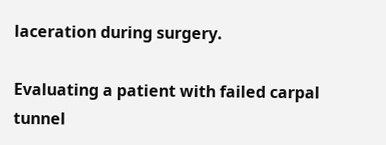laceration during surgery.

Evaluating a patient with failed carpal tunnel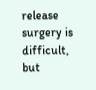release surgery is difficult, but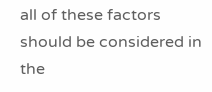all of these factors should be considered in the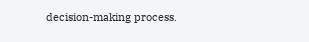decision-making process.